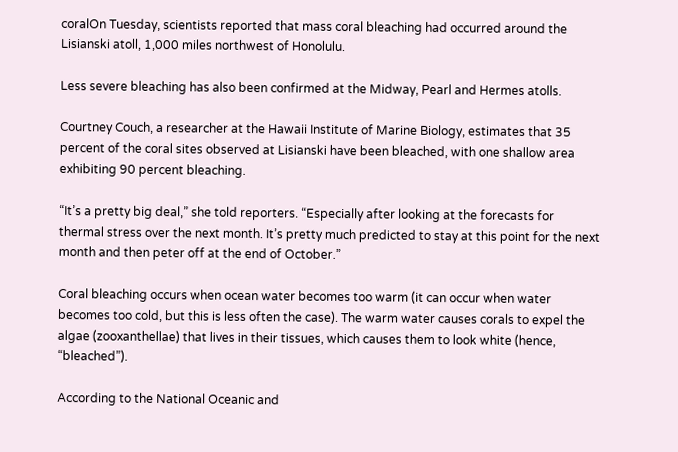coralOn Tuesday, scientists reported that mass coral bleaching had occurred around the Lisianski atoll, 1,000 miles northwest of Honolulu.

Less severe bleaching has also been confirmed at the Midway, Pearl and Hermes atolls.

Courtney Couch, a researcher at the Hawaii Institute of Marine Biology, estimates that 35 percent of the coral sites observed at Lisianski have been bleached, with one shallow area exhibiting 90 percent bleaching.

“It’s a pretty big deal,” she told reporters. “Especially after looking at the forecasts for thermal stress over the next month. It’s pretty much predicted to stay at this point for the next month and then peter off at the end of October.”

Coral bleaching occurs when ocean water becomes too warm (it can occur when water becomes too cold, but this is less often the case). The warm water causes corals to expel the algae (zooxanthellae) that lives in their tissues, which causes them to look white (hence, “bleached”).

According to the National Oceanic and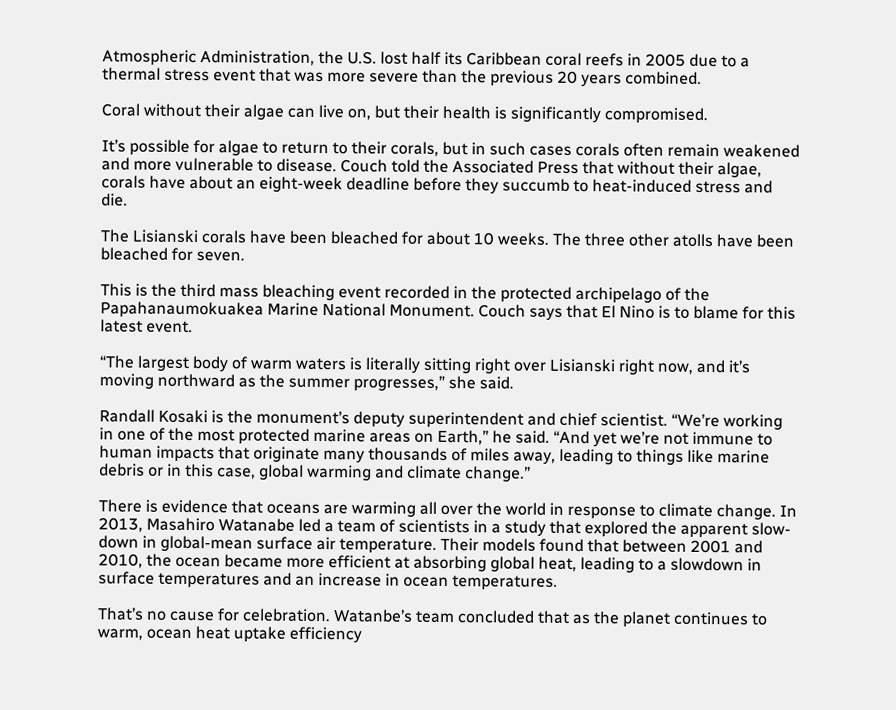Atmospheric Administration, the U.S. lost half its Caribbean coral reefs in 2005 due to a thermal stress event that was more severe than the previous 20 years combined.

Coral without their algae can live on, but their health is significantly compromised.

It’s possible for algae to return to their corals, but in such cases corals often remain weakened and more vulnerable to disease. Couch told the Associated Press that without their algae, corals have about an eight-week deadline before they succumb to heat-induced stress and die.

The Lisianski corals have been bleached for about 10 weeks. The three other atolls have been bleached for seven.

This is the third mass bleaching event recorded in the protected archipelago of the Papahanaumokuakea Marine National Monument. Couch says that El Nino is to blame for this latest event.

“The largest body of warm waters is literally sitting right over Lisianski right now, and it’s moving northward as the summer progresses,” she said.

Randall Kosaki is the monument’s deputy superintendent and chief scientist. “We’re working in one of the most protected marine areas on Earth,” he said. “And yet we’re not immune to human impacts that originate many thousands of miles away, leading to things like marine debris or in this case, global warming and climate change.”

There is evidence that oceans are warming all over the world in response to climate change. In 2013, Masahiro Watanabe led a team of scientists in a study that explored the apparent slow-down in global-mean surface air temperature. Their models found that between 2001 and 2010, the ocean became more efficient at absorbing global heat, leading to a slowdown in surface temperatures and an increase in ocean temperatures.

That’s no cause for celebration. Watanbe’s team concluded that as the planet continues to warm, ocean heat uptake efficiency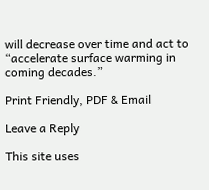will decrease over time and act to “accelerate surface warming in coming decades.”

Print Friendly, PDF & Email

Leave a Reply

This site uses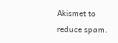Akismet to reduce spam.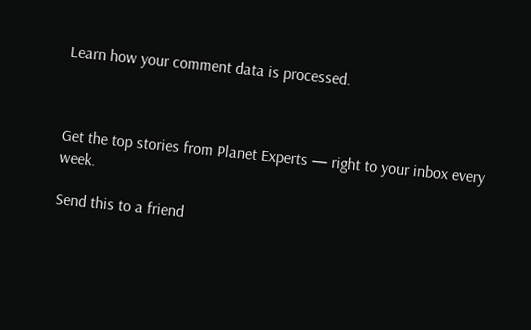Learn how your comment data is processed.



Get the top stories from Planet Experts — right to your inbox every week.

Send this to a friend